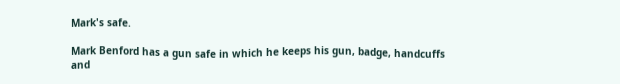Mark's safe.

Mark Benford has a gun safe in which he keeps his gun, badge, handcuffs and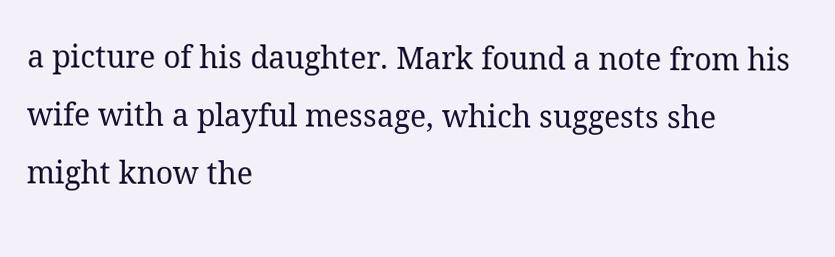a picture of his daughter. Mark found a note from his wife with a playful message, which suggests she might know the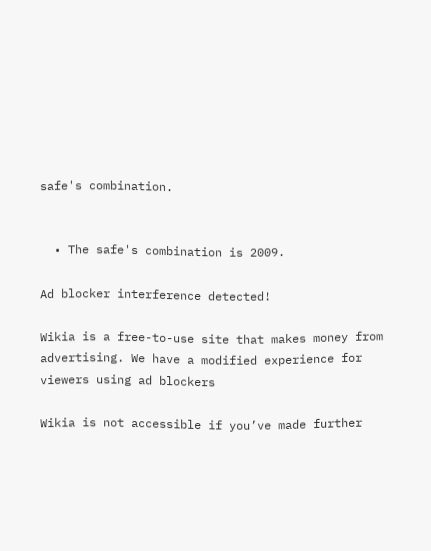safe's combination.


  • The safe's combination is 2009.

Ad blocker interference detected!

Wikia is a free-to-use site that makes money from advertising. We have a modified experience for viewers using ad blockers

Wikia is not accessible if you’ve made further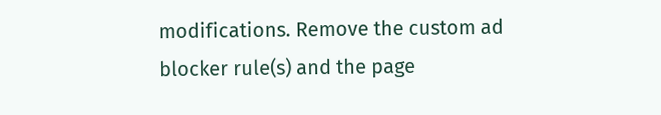modifications. Remove the custom ad blocker rule(s) and the page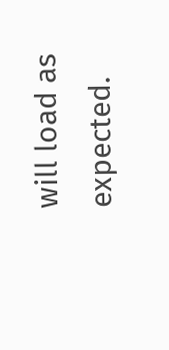will load as expected.